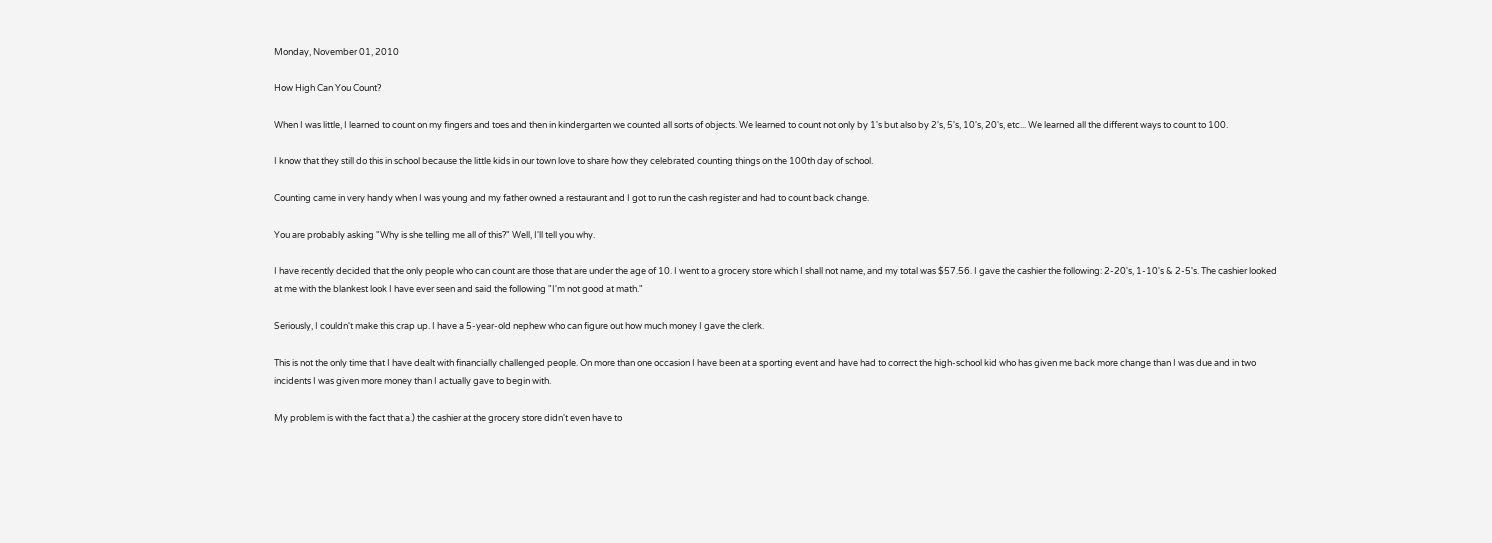Monday, November 01, 2010

How High Can You Count?

When I was little, I learned to count on my fingers and toes and then in kindergarten we counted all sorts of objects. We learned to count not only by 1's but also by 2's, 5's, 10's, 20's, etc... We learned all the different ways to count to 100.

I know that they still do this in school because the little kids in our town love to share how they celebrated counting things on the 100th day of school.

Counting came in very handy when I was young and my father owned a restaurant and I got to run the cash register and had to count back change.

You are probably asking "Why is she telling me all of this?" Well, I'll tell you why.

I have recently decided that the only people who can count are those that are under the age of 10. I went to a grocery store which I shall not name, and my total was $57.56. I gave the cashier the following: 2-20's, 1-10's & 2-5's. The cashier looked at me with the blankest look I have ever seen and said the following "I'm not good at math."

Seriously, I couldn't make this crap up. I have a 5-year-old nephew who can figure out how much money I gave the clerk.

This is not the only time that I have dealt with financially challenged people. On more than one occasion I have been at a sporting event and have had to correct the high-school kid who has given me back more change than I was due and in two incidents I was given more money than I actually gave to begin with.

My problem is with the fact that a.) the cashier at the grocery store didn't even have to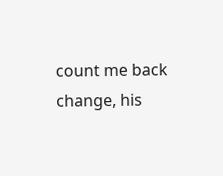count me back change, his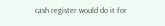cash register would do it for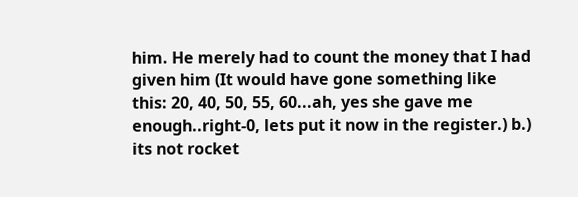him. He merely had to count the money that I had given him (It would have gone something like this: 20, 40, 50, 55, 60...ah, yes she gave me enough..right-0, lets put it now in the register.) b.) its not rocket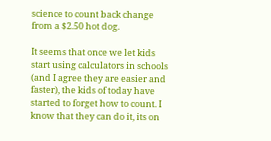science to count back change from a $2.50 hot dog.

It seems that once we let kids start using calculators in schools (and I agree they are easier and faster), the kids of today have started to forget how to count. I know that they can do it, its on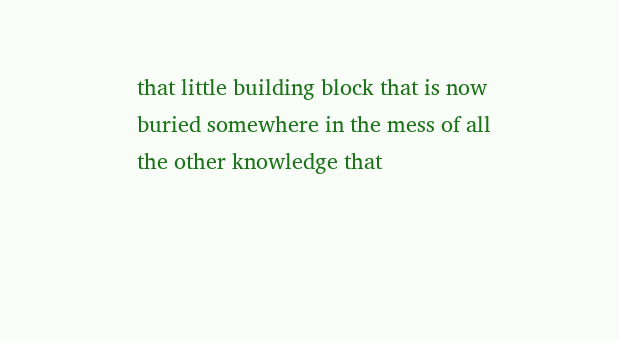that little building block that is now buried somewhere in the mess of all the other knowledge that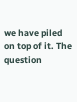we have piled on top of it. The question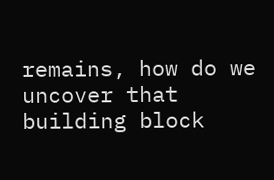remains, how do we uncover that building block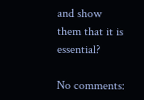and show them that it is essential?

No comments: